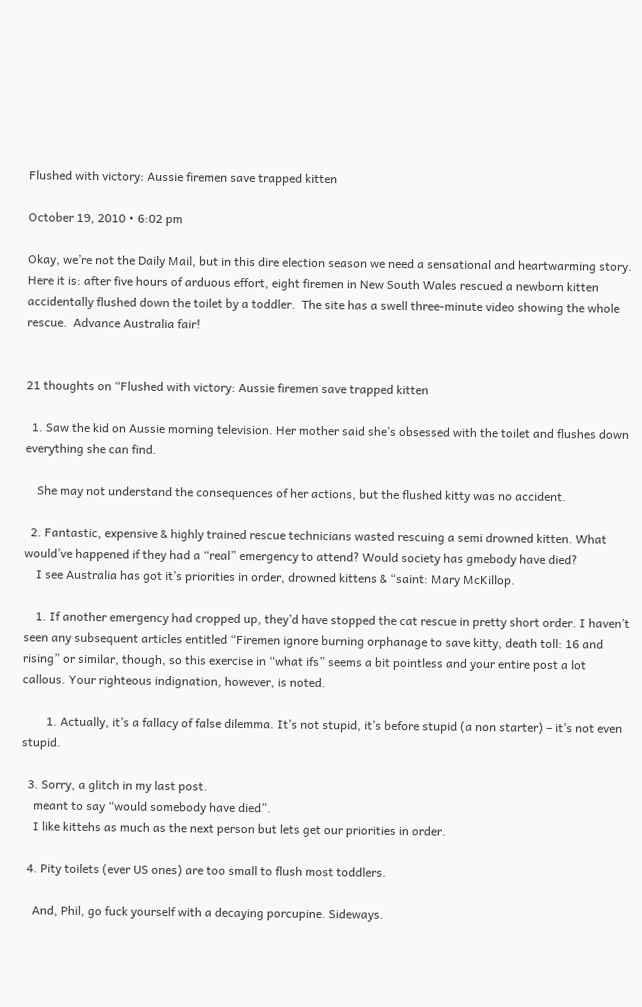Flushed with victory: Aussie firemen save trapped kitten

October 19, 2010 • 6:02 pm

Okay, we’re not the Daily Mail, but in this dire election season we need a sensational and heartwarming story. Here it is: after five hours of arduous effort, eight firemen in New South Wales rescued a newborn kitten accidentally flushed down the toilet by a toddler.  The site has a swell three-minute video showing the whole rescue.  Advance Australia fair!


21 thoughts on “Flushed with victory: Aussie firemen save trapped kitten

  1. Saw the kid on Aussie morning television. Her mother said she’s obsessed with the toilet and flushes down everything she can find.

    She may not understand the consequences of her actions, but the flushed kitty was no accident.

  2. Fantastic, expensive & highly trained rescue technicians wasted rescuing a semi drowned kitten. What would’ve happened if they had a “real” emergency to attend? Would society has gmebody have died?
    I see Australia has got it’s priorities in order, drowned kittens & “saint: Mary McKillop.

    1. If another emergency had cropped up, they’d have stopped the cat rescue in pretty short order. I haven’t seen any subsequent articles entitled “Firemen ignore burning orphanage to save kitty, death toll: 16 and rising” or similar, though, so this exercise in “what ifs” seems a bit pointless and your entire post a lot callous. Your righteous indignation, however, is noted.

        1. Actually, it’s a fallacy of false dilemma. It’s not stupid, it’s before stupid (a non starter) – it’s not even stupid.

  3. Sorry, a glitch in my last post.
    meant to say “would somebody have died”.
    I like kittehs as much as the next person but lets get our priorities in order.

  4. Pity toilets (ever US ones) are too small to flush most toddlers.

    And, Phil, go fuck yourself with a decaying porcupine. Sideways.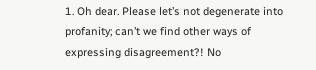1. Oh dear. Please let’s not degenerate into profanity; can’t we find other ways of expressing disagreement?! No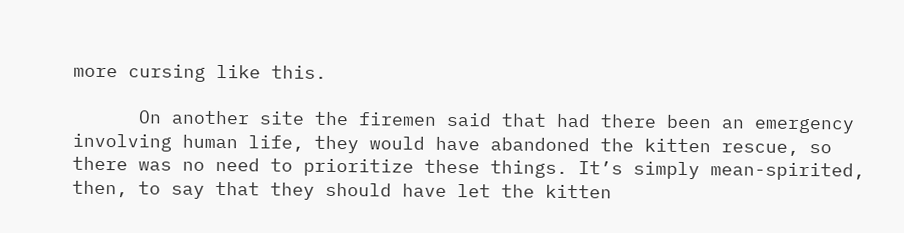more cursing like this.

      On another site the firemen said that had there been an emergency involving human life, they would have abandoned the kitten rescue, so there was no need to prioritize these things. It’s simply mean-spirited, then, to say that they should have let the kitten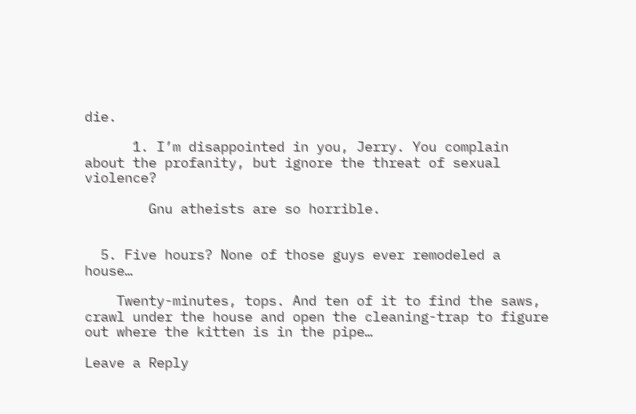die.

      1. I’m disappointed in you, Jerry. You complain about the profanity, but ignore the threat of sexual violence?

        Gnu atheists are so horrible.


  5. Five hours? None of those guys ever remodeled a house…

    Twenty-minutes, tops. And ten of it to find the saws, crawl under the house and open the cleaning-trap to figure out where the kitten is in the pipe…

Leave a Reply